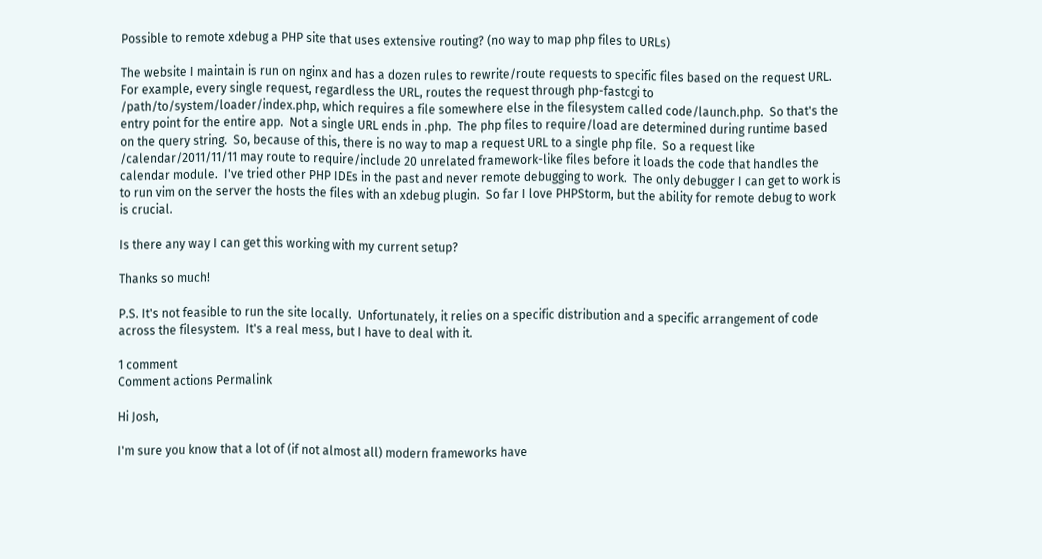Possible to remote xdebug a PHP site that uses extensive routing? (no way to map php files to URLs)

The website I maintain is run on nginx and has a dozen rules to rewrite/route requests to specific files based on the request URL.  For example, every single request, regardless the URL, routes the request through php-fastcgi to /path/to/system/loader/index.php, which requires a file somewhere else in the filesystem called code/launch.php.  So that's the entry point for the entire app.  Not a single URL ends in .php.  The php files to require/load are determined during runtime based on the query string.  So, because of this, there is no way to map a request URL to a single php file.  So a request like /calendar/2011/11/11 may route to require/include 20 unrelated framework-like files before it loads the code that handles the calendar module.  I've tried other PHP IDEs in the past and never remote debugging to work.  The only debugger I can get to work is to run vim on the server the hosts the files with an xdebug plugin.  So far I love PHPStorm, but the ability for remote debug to work is crucial.

Is there any way I can get this working with my current setup?

Thanks so much!

P.S. It's not feasible to run the site locally.  Unfortunately, it relies on a specific distribution and a specific arrangement of code across the filesystem.  It's a real mess, but I have to deal with it.

1 comment
Comment actions Permalink

Hi Josh,

I'm sure you know that a lot of (if not almost all) modern frameworks have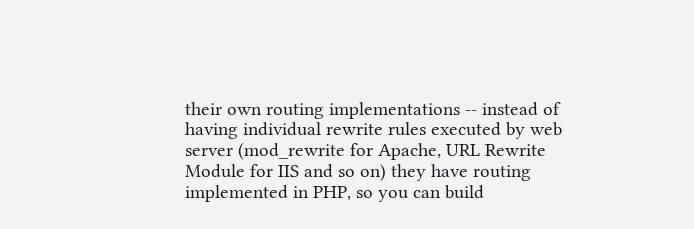their own routing implementations -- instead of having individual rewrite rules executed by web server (mod_rewrite for Apache, URL Rewrite Module for IIS and so on) they have routing implemented in PHP, so you can build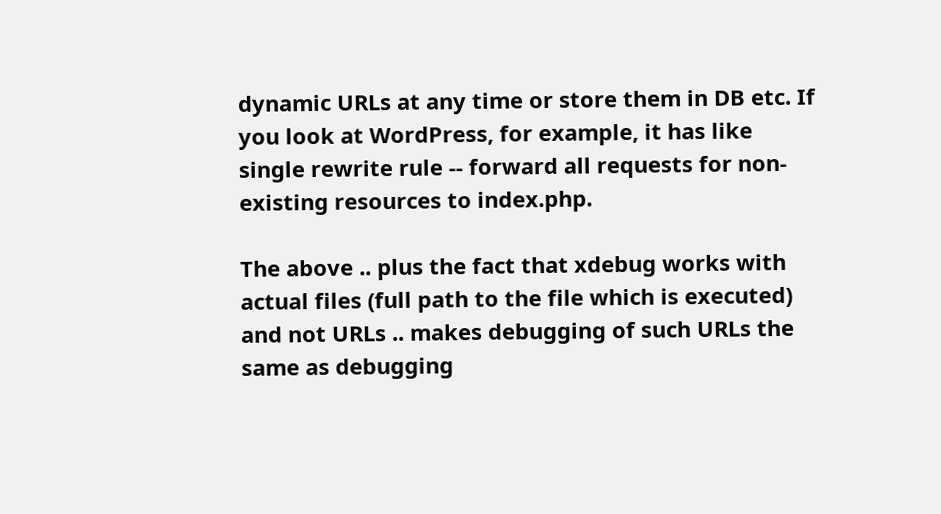dynamic URLs at any time or store them in DB etc. If you look at WordPress, for example, it has like single rewrite rule -- forward all requests for non-existing resources to index.php.

The above .. plus the fact that xdebug works with actual files (full path to the file which is executed) and not URLs .. makes debugging of such URLs the same as debugging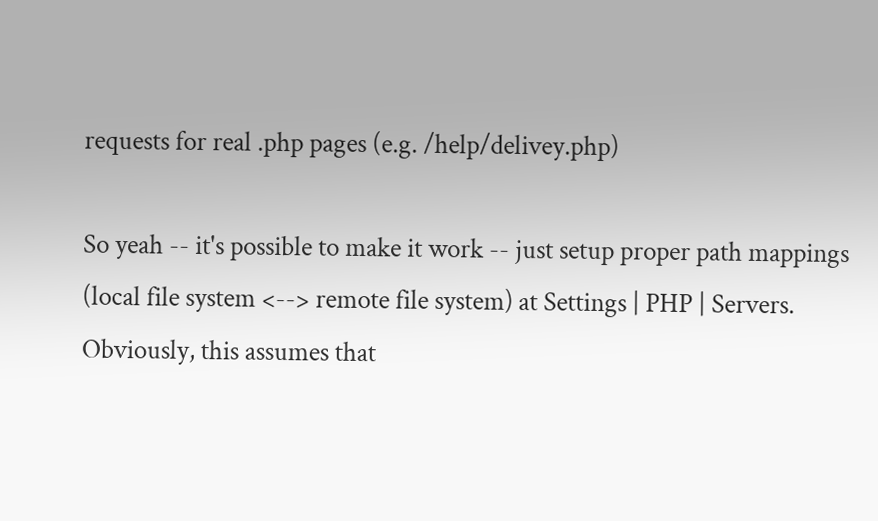requests for real .php pages (e.g. /help/delivey.php)

So yeah -- it's possible to make it work -- just setup proper path mappings (local file system <--> remote file system) at Settings | PHP | Servers. Obviously, this assumes that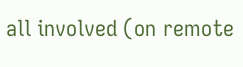all involved (on remote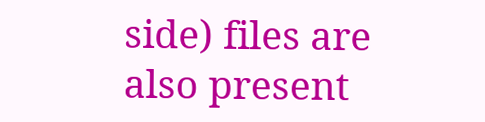side) files are also present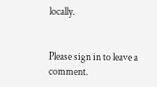locally.


Please sign in to leave a comment.